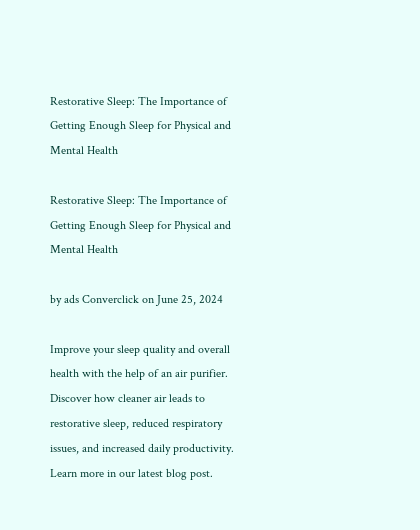Restorative Sleep: The Importance of Getting Enough Sleep for Physical and Mental Health

Restorative Sleep: The Importance of Getting Enough Sleep for Physical and Mental Health

by ads Converclick on June 25, 2024

Improve your sleep quality and overall health with the help of an air purifier. Discover how cleaner air leads to restorative sleep, reduced respiratory issues, and increased daily productivity. Learn more in our latest blog post.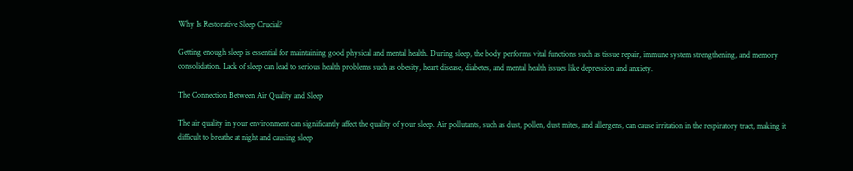Why Is Restorative Sleep Crucial?

Getting enough sleep is essential for maintaining good physical and mental health. During sleep, the body performs vital functions such as tissue repair, immune system strengthening, and memory consolidation. Lack of sleep can lead to serious health problems such as obesity, heart disease, diabetes, and mental health issues like depression and anxiety.

The Connection Between Air Quality and Sleep

The air quality in your environment can significantly affect the quality of your sleep. Air pollutants, such as dust, pollen, dust mites, and allergens, can cause irritation in the respiratory tract, making it difficult to breathe at night and causing sleep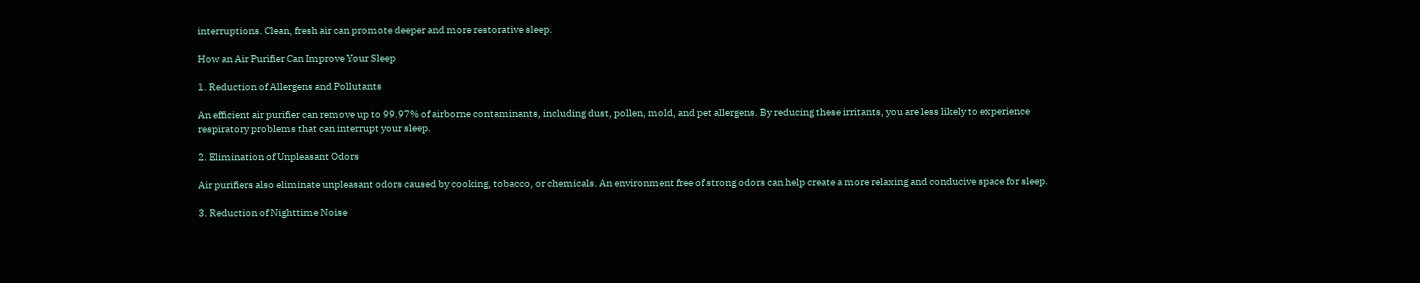interruptions. Clean, fresh air can promote deeper and more restorative sleep.

How an Air Purifier Can Improve Your Sleep

1. Reduction of Allergens and Pollutants

An efficient air purifier can remove up to 99.97% of airborne contaminants, including dust, pollen, mold, and pet allergens. By reducing these irritants, you are less likely to experience respiratory problems that can interrupt your sleep.

2. Elimination of Unpleasant Odors

Air purifiers also eliminate unpleasant odors caused by cooking, tobacco, or chemicals. An environment free of strong odors can help create a more relaxing and conducive space for sleep.

3. Reduction of Nighttime Noise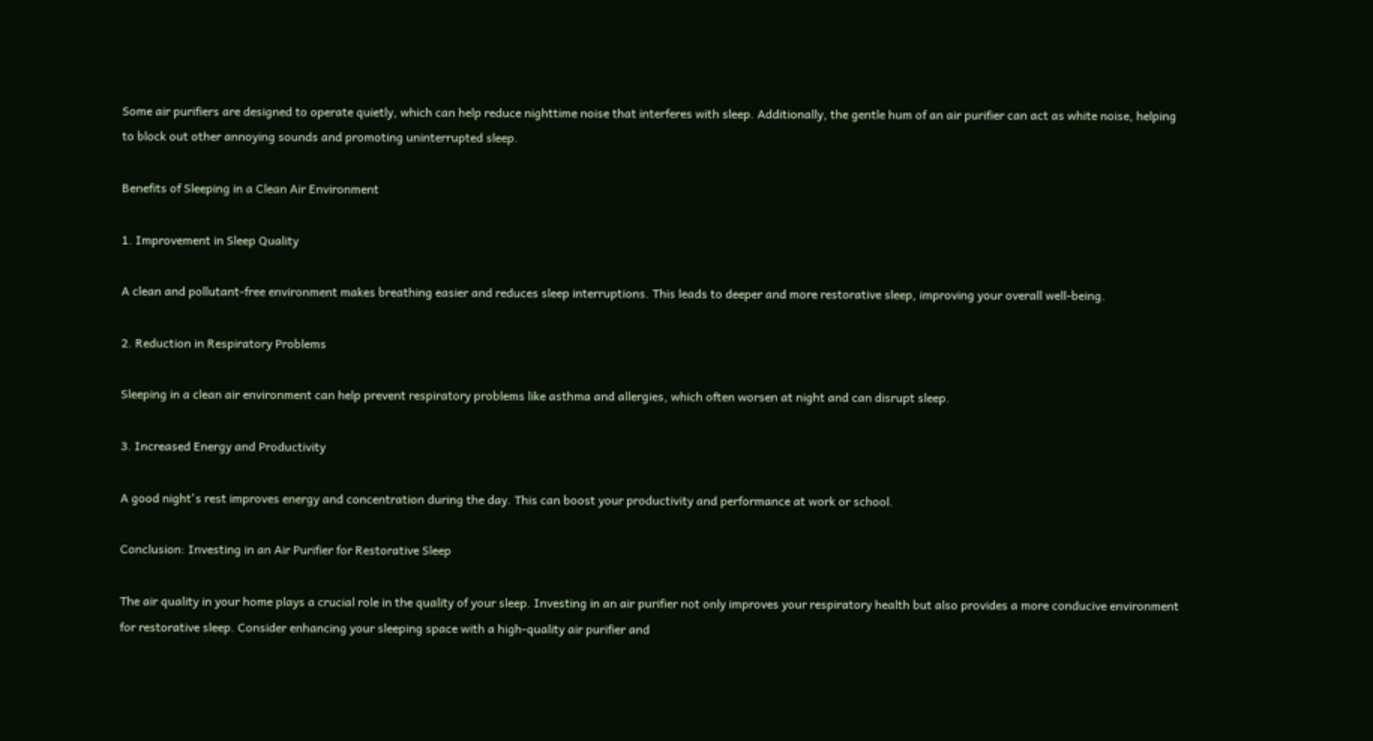Some air purifiers are designed to operate quietly, which can help reduce nighttime noise that interferes with sleep. Additionally, the gentle hum of an air purifier can act as white noise, helping to block out other annoying sounds and promoting uninterrupted sleep.

Benefits of Sleeping in a Clean Air Environment

1. Improvement in Sleep Quality

A clean and pollutant-free environment makes breathing easier and reduces sleep interruptions. This leads to deeper and more restorative sleep, improving your overall well-being.

2. Reduction in Respiratory Problems

Sleeping in a clean air environment can help prevent respiratory problems like asthma and allergies, which often worsen at night and can disrupt sleep.

3. Increased Energy and Productivity

A good night's rest improves energy and concentration during the day. This can boost your productivity and performance at work or school.

Conclusion: Investing in an Air Purifier for Restorative Sleep

The air quality in your home plays a crucial role in the quality of your sleep. Investing in an air purifier not only improves your respiratory health but also provides a more conducive environment for restorative sleep. Consider enhancing your sleeping space with a high-quality air purifier and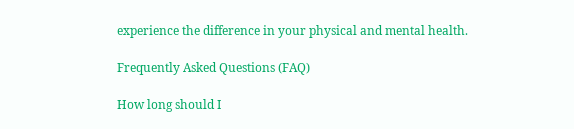experience the difference in your physical and mental health.

Frequently Asked Questions (FAQ)

How long should I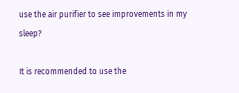use the air purifier to see improvements in my sleep?

It is recommended to use the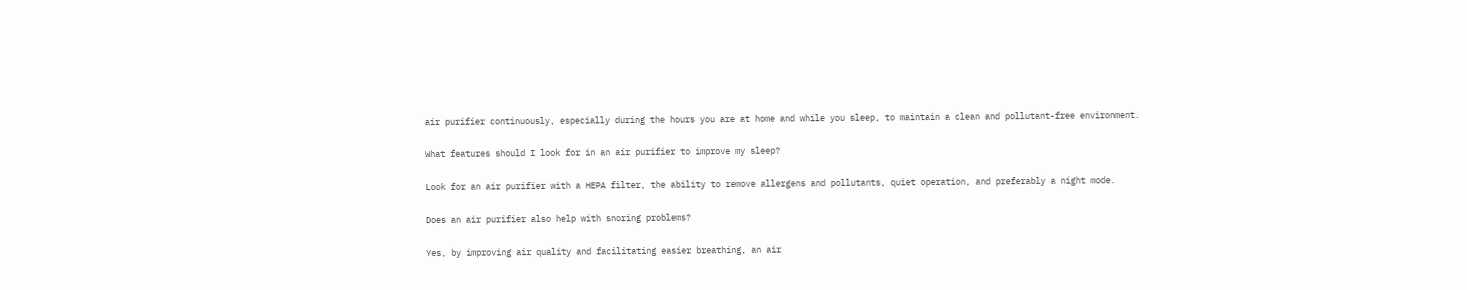air purifier continuously, especially during the hours you are at home and while you sleep, to maintain a clean and pollutant-free environment.

What features should I look for in an air purifier to improve my sleep?

Look for an air purifier with a HEPA filter, the ability to remove allergens and pollutants, quiet operation, and preferably a night mode.

Does an air purifier also help with snoring problems?

Yes, by improving air quality and facilitating easier breathing, an air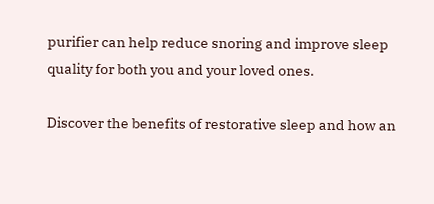purifier can help reduce snoring and improve sleep quality for both you and your loved ones.

Discover the benefits of restorative sleep and how an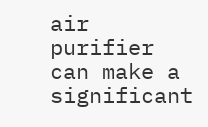air purifier can make a significant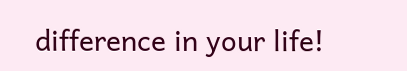difference in your life!